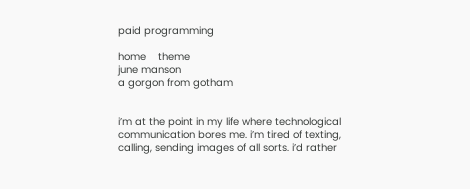paid programming

home    theme
june manson
a gorgon from gotham


i’m at the point in my life where technological communication bores me. i’m tired of texting, calling, sending images of all sorts. i’d rather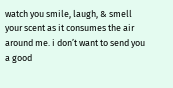watch you smile, laugh, & smell your scent as it consumes the air around me. i don’t want to send you a good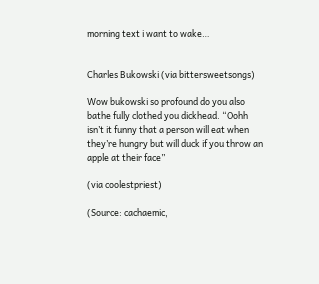morning text i want to wake…


Charles Bukowski (via bittersweetsongs)

Wow bukowski so profound do you also bathe fully clothed you dickhead. “Oohh isn’t it funny that a person will eat when they’re hungry but will duck if you throw an apple at their face”

(via coolestpriest)

(Source: cachaemic,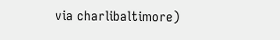via charlibaltimore)